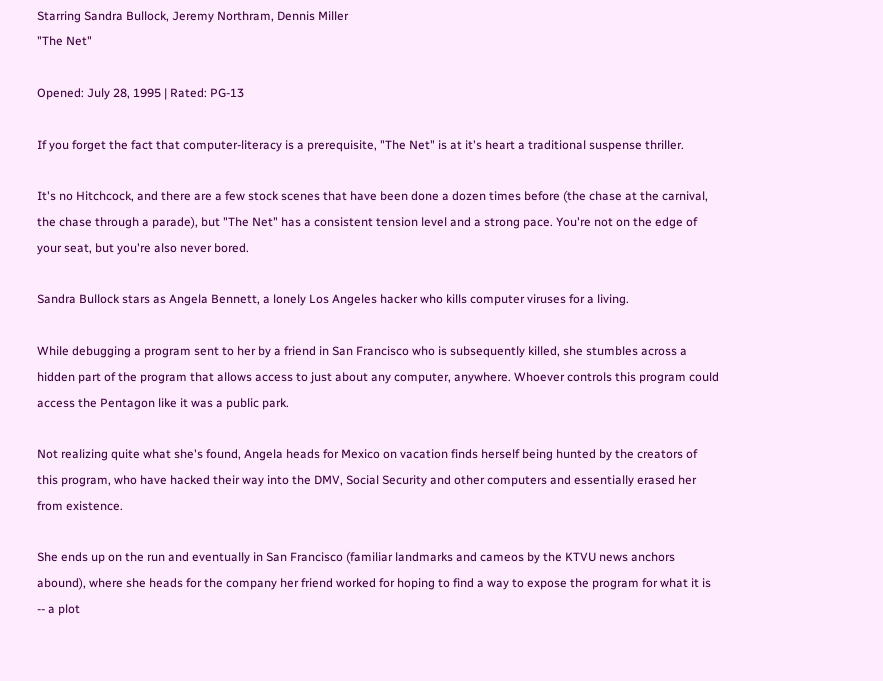Starring Sandra Bullock, Jeremy Northram, Dennis Miller
"The Net"

Opened: July 28, 1995 | Rated: PG-13

If you forget the fact that computer-literacy is a prerequisite, "The Net" is at it's heart a traditional suspense thriller.

It's no Hitchcock, and there are a few stock scenes that have been done a dozen times before (the chase at the carnival, the chase through a parade), but "The Net" has a consistent tension level and a strong pace. You're not on the edge of your seat, but you're also never bored.

Sandra Bullock stars as Angela Bennett, a lonely Los Angeles hacker who kills computer viruses for a living.

While debugging a program sent to her by a friend in San Francisco who is subsequently killed, she stumbles across a hidden part of the program that allows access to just about any computer, anywhere. Whoever controls this program could access the Pentagon like it was a public park.

Not realizing quite what she's found, Angela heads for Mexico on vacation finds herself being hunted by the creators of this program, who have hacked their way into the DMV, Social Security and other computers and essentially erased her from existence.

She ends up on the run and eventually in San Francisco (familiar landmarks and cameos by the KTVU news anchors abound), where she heads for the company her friend worked for hoping to find a way to expose the program for what it is -- a plot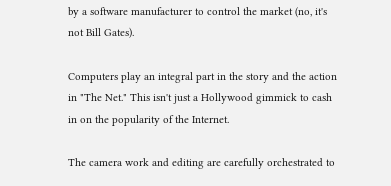by a software manufacturer to control the market (no, it's not Bill Gates).

Computers play an integral part in the story and the action in "The Net." This isn't just a Hollywood gimmick to cash in on the popularity of the Internet.

The camera work and editing are carefully orchestrated to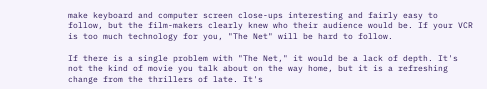make keyboard and computer screen close-ups interesting and fairly easy to follow, but the film-makers clearly knew who their audience would be. If your VCR is too much technology for you, "The Net" will be hard to follow.

If there is a single problem with "The Net," it would be a lack of depth. It's not the kind of movie you talk about on the way home, but it is a refreshing change from the thrillers of late. It's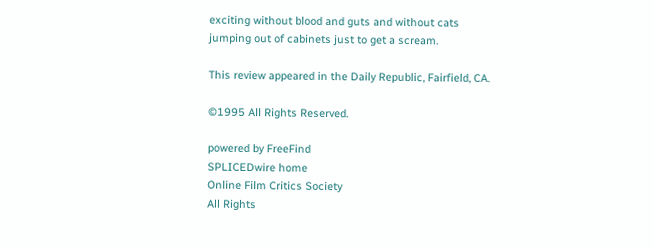exciting without blood and guts and without cats jumping out of cabinets just to get a scream.

This review appeared in the Daily Republic, Fairfield, CA.

©1995 All Rights Reserved.

powered by FreeFind
SPLICEDwire home
Online Film Critics Society
All Rights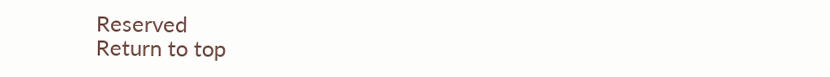Reserved
Return to top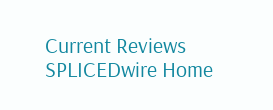Current Reviews
SPLICEDwire Home